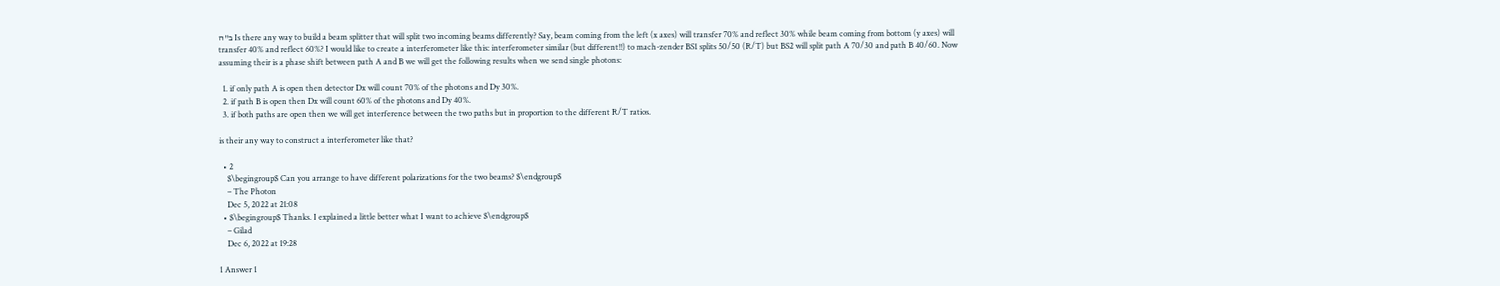ב"ה Is there any way to build a beam splitter that will split two incoming beams differently? Say, beam coming from the left (x axes) will transfer 70% and reflect 30% while beam coming from bottom (y axes) will transfer 40% and reflect 60%? I would like to create a interferometer like this: interferometer similar (but different!!) to mach-zender BS1 splits 50/50 (R/T) but BS2 will split path A 70/30 and path B 40/60. Now assuming their is a phase shift between path A and B we will get the following results when we send single photons:

  1. if only path A is open then detector Dx will count 70% of the photons and Dy 30%.
  2. if path B is open then Dx will count 60% of the photons and Dy 40%.
  3. if both paths are open then we will get interference between the two paths but in proportion to the different R/T ratios.

is their any way to construct a interferometer like that?

  • 2
    $\begingroup$ Can you arrange to have different polarizations for the two beams? $\endgroup$
    – The Photon
    Dec 5, 2022 at 21:08
  • $\begingroup$ Thanks. I explained a little better what I want to achieve $\endgroup$
    – Gilad
    Dec 6, 2022 at 19:28

1 Answer 1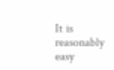It is reasonably easy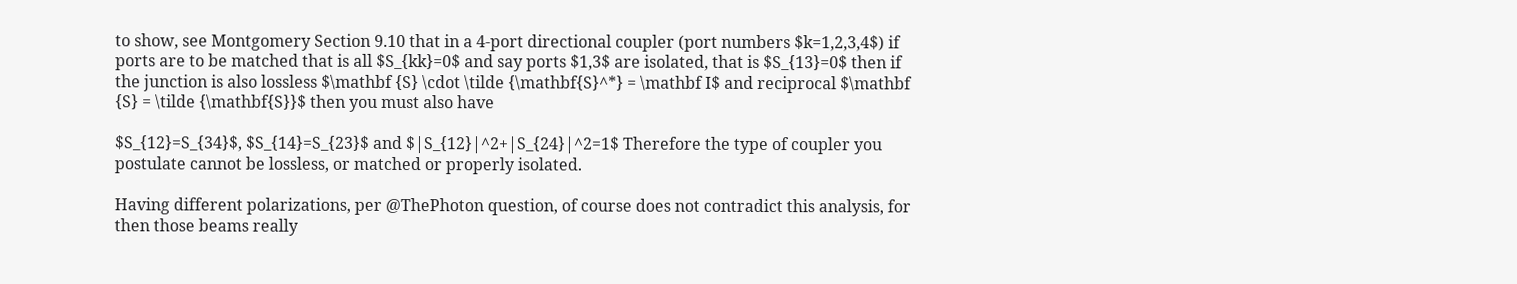to show, see Montgomery Section 9.10 that in a 4-port directional coupler (port numbers $k=1,2,3,4$) if ports are to be matched that is all $S_{kk}=0$ and say ports $1,3$ are isolated, that is $S_{13}=0$ then if the junction is also lossless $\mathbf {S} \cdot \tilde {\mathbf{S}^*} = \mathbf I$ and reciprocal $\mathbf {S} = \tilde {\mathbf{S}}$ then you must also have

$S_{12}=S_{34}$, $S_{14}=S_{23}$ and $|S_{12}|^2+|S_{24}|^2=1$ Therefore the type of coupler you postulate cannot be lossless, or matched or properly isolated.

Having different polarizations, per @ThePhoton question, of course does not contradict this analysis, for then those beams really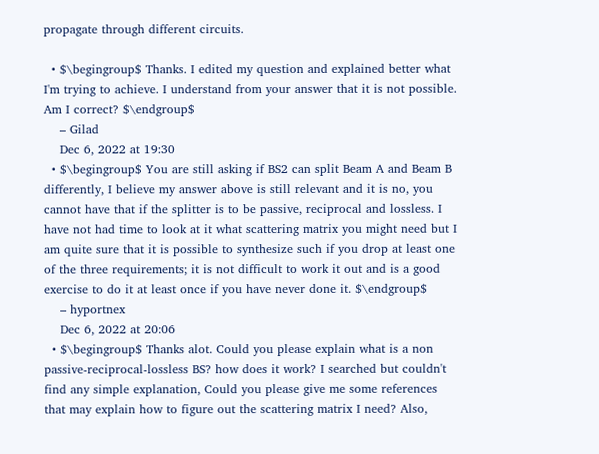propagate through different circuits.

  • $\begingroup$ Thanks. I edited my question and explained better what I'm trying to achieve. I understand from your answer that it is not possible. Am I correct? $\endgroup$
    – Gilad
    Dec 6, 2022 at 19:30
  • $\begingroup$ You are still asking if BS2 can split Beam A and Beam B differently, I believe my answer above is still relevant and it is no, you cannot have that if the splitter is to be passive, reciprocal and lossless. I have not had time to look at it what scattering matrix you might need but I am quite sure that it is possible to synthesize such if you drop at least one of the three requirements; it is not difficult to work it out and is a good exercise to do it at least once if you have never done it. $\endgroup$
    – hyportnex
    Dec 6, 2022 at 20:06
  • $\begingroup$ Thanks alot. Could you please explain what is a non passive-reciprocal-lossless BS? how does it work? I searched but couldn't find any simple explanation, Could you please give me some references that may explain how to figure out the scattering matrix I need? Also,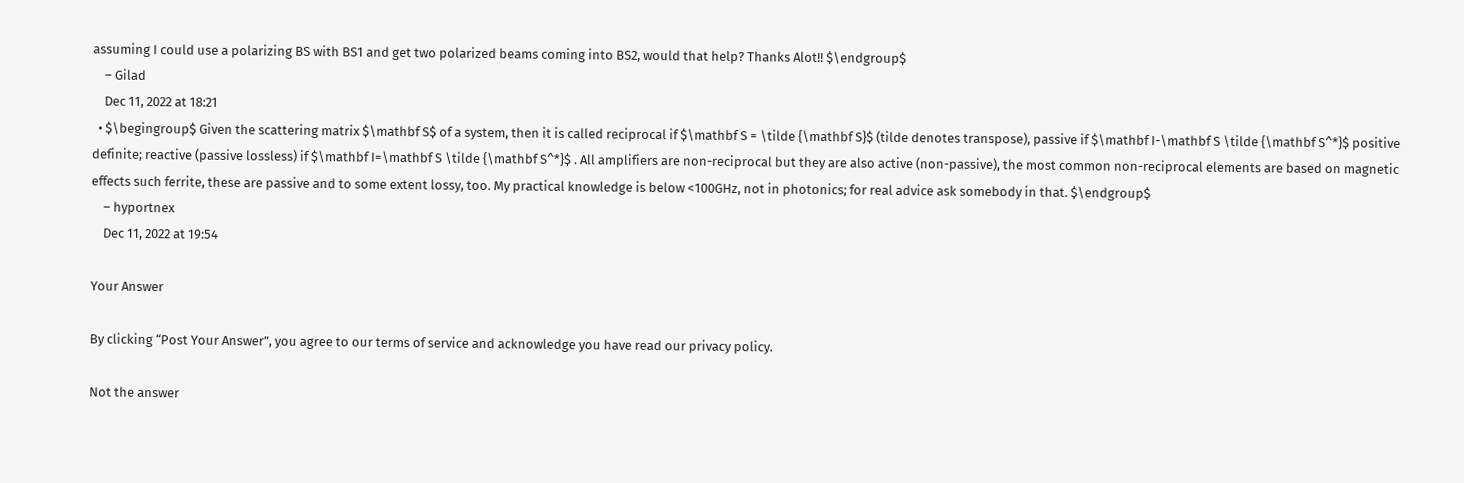assuming I could use a polarizing BS with BS1 and get two polarized beams coming into BS2, would that help? Thanks Alot!! $\endgroup$
    – Gilad
    Dec 11, 2022 at 18:21
  • $\begingroup$ Given the scattering matrix $\mathbf S$ of a system, then it is called reciprocal if $\mathbf S = \tilde {\mathbf S}$ (tilde denotes transpose), passive if $\mathbf I-\mathbf S \tilde {\mathbf S^*}$ positive definite; reactive (passive lossless) if $\mathbf I=\mathbf S \tilde {\mathbf S^*}$ . All amplifiers are non-reciprocal but they are also active (non-passive), the most common non-reciprocal elements are based on magnetic effects such ferrite, these are passive and to some extent lossy, too. My practical knowledge is below <100GHz, not in photonics; for real advice ask somebody in that. $\endgroup$
    – hyportnex
    Dec 11, 2022 at 19:54

Your Answer

By clicking “Post Your Answer”, you agree to our terms of service and acknowledge you have read our privacy policy.

Not the answer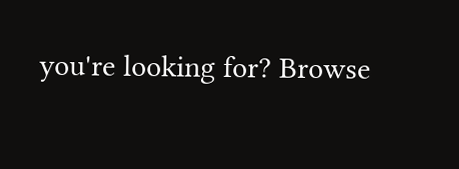you're looking for? Browse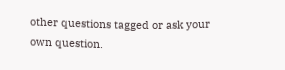other questions tagged or ask your own question.